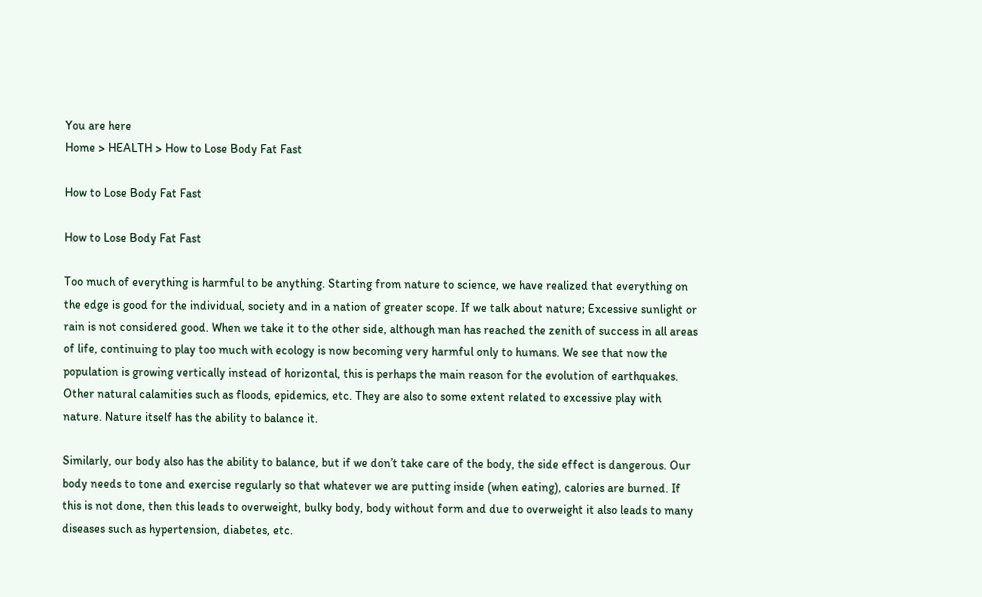You are here
Home > HEALTH > How to Lose Body Fat Fast

How to Lose Body Fat Fast

How to Lose Body Fat Fast

Too much of everything is harmful to be anything. Starting from nature to science, we have realized that everything on the edge is good for the individual, society and in a nation of greater scope. If we talk about nature; Excessive sunlight or rain is not considered good. When we take it to the other side, although man has reached the zenith of success in all areas of life, continuing to play too much with ecology is now becoming very harmful only to humans. We see that now the population is growing vertically instead of horizontal, this is perhaps the main reason for the evolution of earthquakes. Other natural calamities such as floods, epidemics, etc. They are also to some extent related to excessive play with nature. Nature itself has the ability to balance it.

Similarly, our body also has the ability to balance, but if we don’t take care of the body, the side effect is dangerous. Our body needs to tone and exercise regularly so that whatever we are putting inside (when eating), calories are burned. If this is not done, then this leads to overweight, bulky body, body without form and due to overweight it also leads to many diseases such as hypertension, diabetes, etc.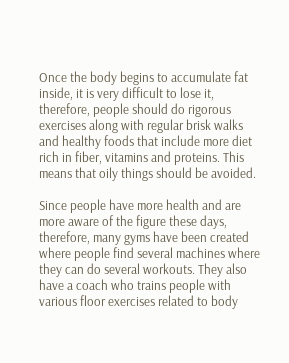Once the body begins to accumulate fat inside, it is very difficult to lose it, therefore, people should do rigorous exercises along with regular brisk walks and healthy foods that include more diet rich in fiber, vitamins and proteins. This means that oily things should be avoided.

Since people have more health and are more aware of the figure these days, therefore, many gyms have been created where people find several machines where they can do several workouts. They also have a coach who trains people with various floor exercises related to body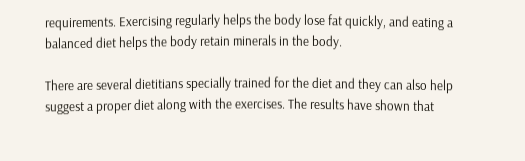requirements. Exercising regularly helps the body lose fat quickly, and eating a balanced diet helps the body retain minerals in the body.

There are several dietitians specially trained for the diet and they can also help suggest a proper diet along with the exercises. The results have shown that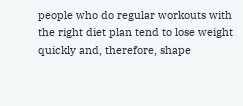people who do regular workouts with the right diet plan tend to lose weight quickly and, therefore, shape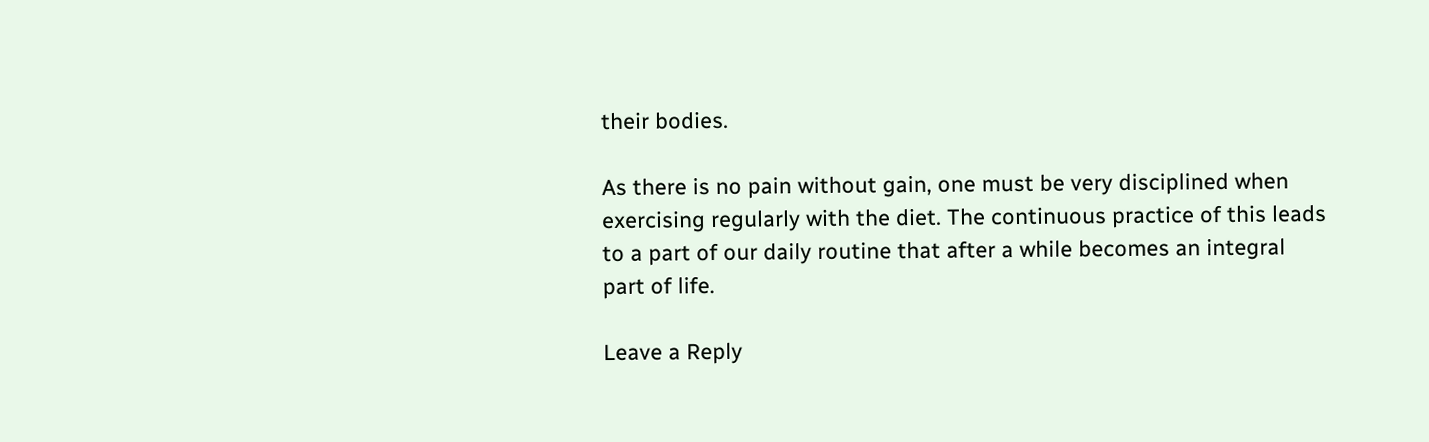their bodies.

As there is no pain without gain, one must be very disciplined when exercising regularly with the diet. The continuous practice of this leads to a part of our daily routine that after a while becomes an integral part of life.

Leave a Reply